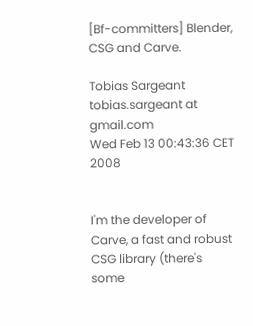[Bf-committers] Blender, CSG and Carve.

Tobias Sargeant tobias.sargeant at gmail.com
Wed Feb 13 00:43:36 CET 2008


I'm the developer of Carve, a fast and robust CSG library (there's
some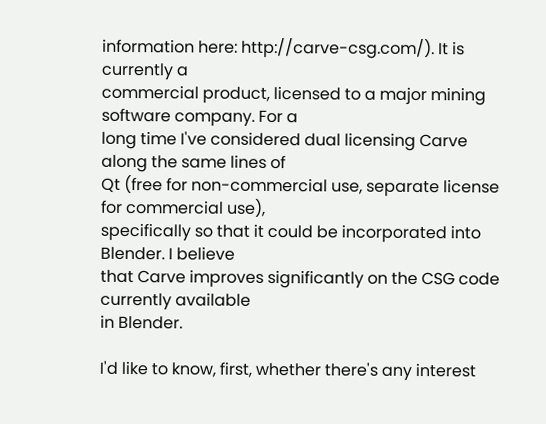information here: http://carve-csg.com/). It is currently a
commercial product, licensed to a major mining software company. For a
long time I've considered dual licensing Carve along the same lines of
Qt (free for non-commercial use, separate license for commercial use),
specifically so that it could be incorporated into Blender. I believe
that Carve improves significantly on the CSG code currently available
in Blender.

I'd like to know, first, whether there's any interest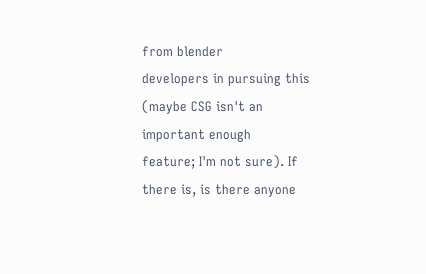from blender
developers in pursuing this (maybe CSG isn't an important enough
feature; I'm not sure). If there is, is there anyone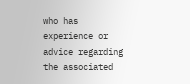who has
experience or advice regarding the associated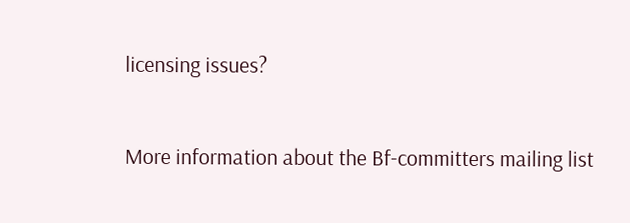licensing issues?


More information about the Bf-committers mailing list